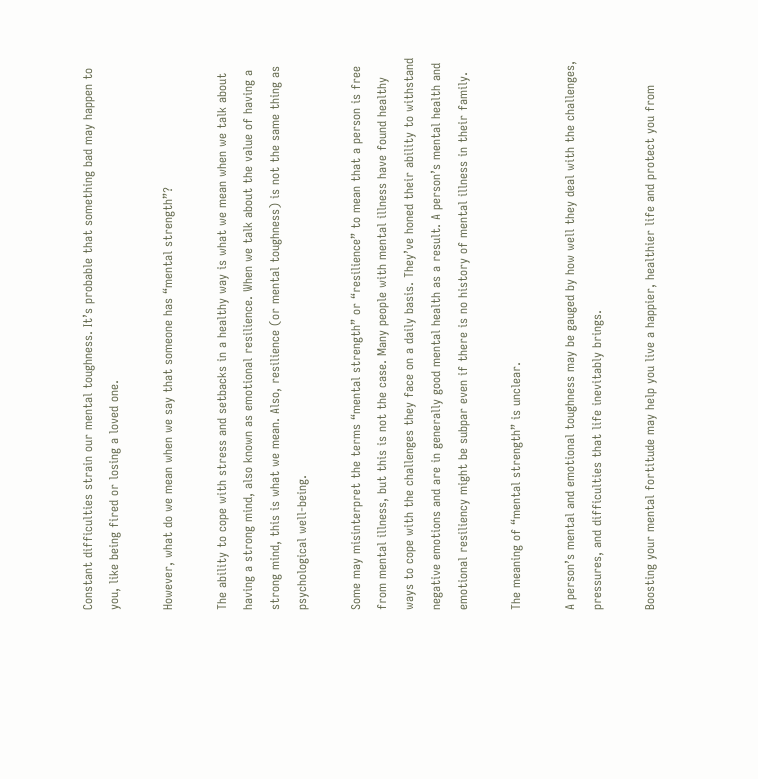Constant difficulties strain our mental toughness. It’s probable that something bad may happen to you, like being fired or losing a loved one.

However, what do we mean when we say that someone has “mental strength”?

The ability to cope with stress and setbacks in a healthy way is what we mean when we talk about having a strong mind, also known as emotional resilience. When we talk about the value of having a strong mind, this is what we mean. Also, resilience (or mental toughness) is not the same thing as psychological well-being.

Some may misinterpret the terms “mental strength” or “resilience” to mean that a person is free from mental illness, but this is not the case. Many people with mental illness have found healthy ways to cope with the challenges they face on a daily basis. They’ve honed their ability to withstand negative emotions and are in generally good mental health as a result. A person’s mental health and emotional resiliency might be subpar even if there is no history of mental illness in their family.

The meaning of “mental strength” is unclear.

A person’s mental and emotional toughness may be gauged by how well they deal with the challenges, pressures, and difficulties that life inevitably brings.

Boosting your mental fortitude may help you live a happier, healthier life and protect you from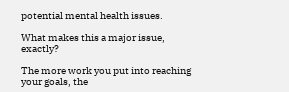potential mental health issues.

What makes this a major issue, exactly?

The more work you put into reaching your goals, the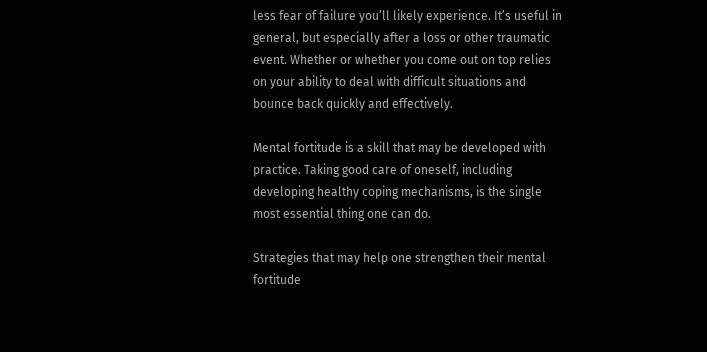less fear of failure you’ll likely experience. It’s useful in general, but especially after a loss or other traumatic event. Whether or whether you come out on top relies on your ability to deal with difficult situations and bounce back quickly and effectively.

Mental fortitude is a skill that may be developed with practice. Taking good care of oneself, including developing healthy coping mechanisms, is the single most essential thing one can do.

Strategies that may help one strengthen their mental fortitude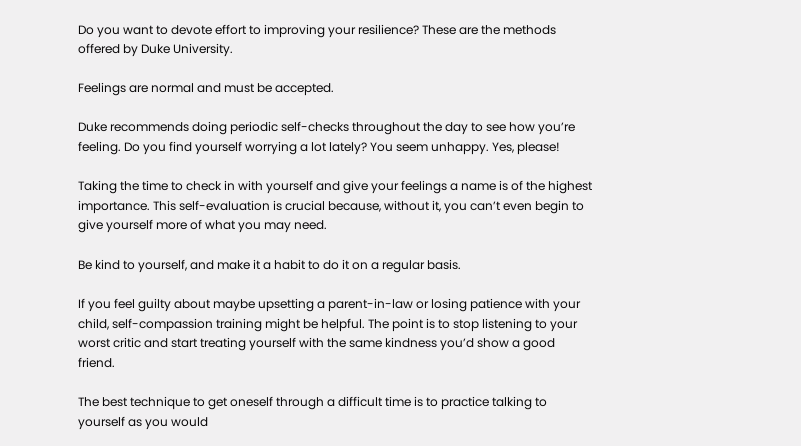Do you want to devote effort to improving your resilience? These are the methods offered by Duke University.

Feelings are normal and must be accepted.

Duke recommends doing periodic self-checks throughout the day to see how you’re feeling. Do you find yourself worrying a lot lately? You seem unhappy. Yes, please!

Taking the time to check in with yourself and give your feelings a name is of the highest importance. This self-evaluation is crucial because, without it, you can’t even begin to give yourself more of what you may need.

Be kind to yourself, and make it a habit to do it on a regular basis.

If you feel guilty about maybe upsetting a parent-in-law or losing patience with your child, self-compassion training might be helpful. The point is to stop listening to your worst critic and start treating yourself with the same kindness you’d show a good friend.

The best technique to get oneself through a difficult time is to practice talking to yourself as you would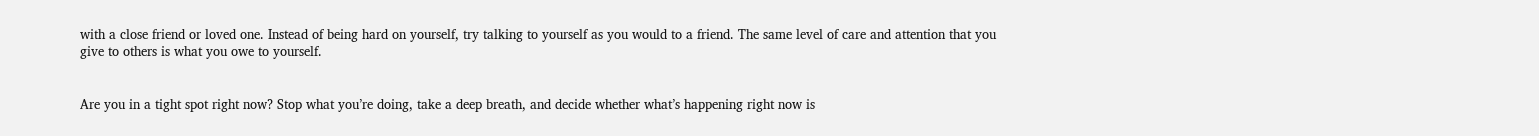with a close friend or loved one. Instead of being hard on yourself, try talking to yourself as you would to a friend. The same level of care and attention that you give to others is what you owe to yourself.


Are you in a tight spot right now? Stop what you’re doing, take a deep breath, and decide whether what’s happening right now is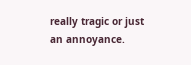really tragic or just an annoyance.